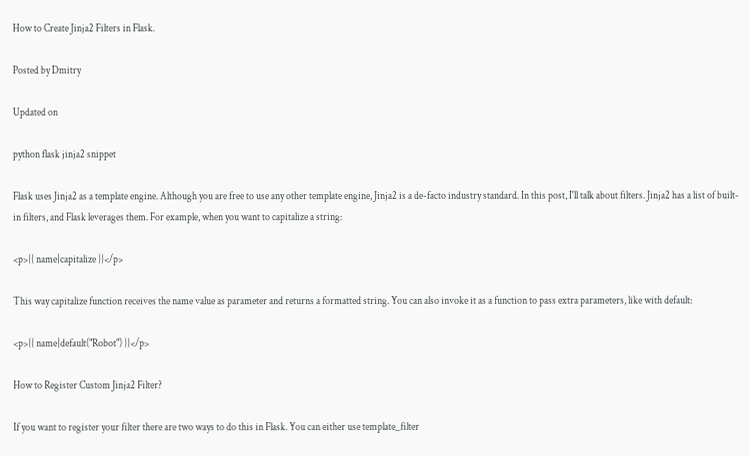How to Create Jinja2 Filters in Flask.

Posted by Dmitry

Updated on

python flask jinja2 snippet

Flask uses Jinja2 as a template engine. Although you are free to use any other template engine, Jinja2 is a de-facto industry standard. In this post, I'll talk about filters. Jinja2 has a list of built-in filters, and Flask leverages them. For example, when you want to capitalize a string:

<p>{{ name|capitalize }}</p>

This way capitalize function receives the name value as parameter and returns a formatted string. You can also invoke it as a function to pass extra parameters, like with default:

<p>{{ name|default("Robot") }}</p>

How to Register Custom Jinja2 Filter?

If you want to register your filter there are two ways to do this in Flask. You can either use template_filter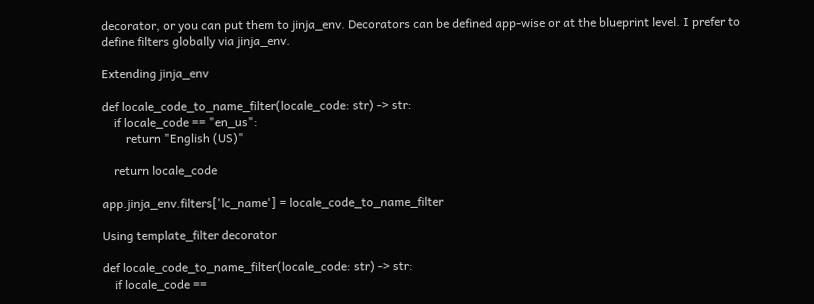decorator, or you can put them to jinja_env. Decorators can be defined app-wise or at the blueprint level. I prefer to define filters globally via jinja_env.

Extending jinja_env

def locale_code_to_name_filter(locale_code: str) -> str:
    if locale_code == "en_us":
        return "English (US)"

    return locale_code

app.jinja_env.filters['lc_name'] = locale_code_to_name_filter

Using template_filter decorator

def locale_code_to_name_filter(locale_code: str) -> str:
    if locale_code ==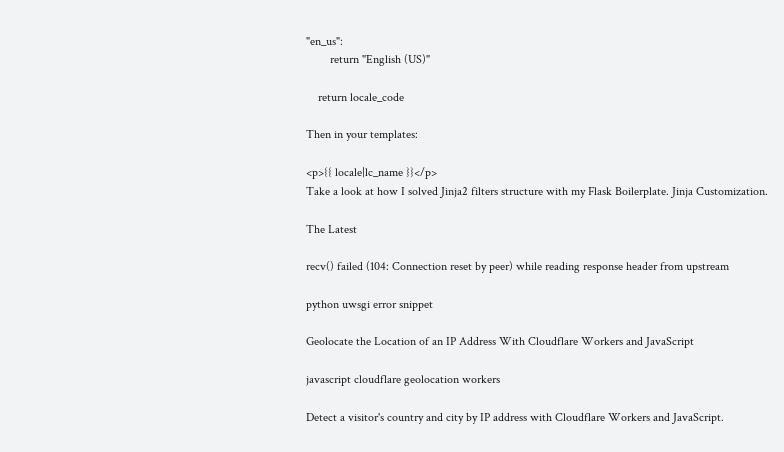"en_us":
        return "English (US)"

    return locale_code

Then in your templates:

<p>{{ locale|lc_name }}</p>
Take a look at how I solved Jinja2 filters structure with my Flask Boilerplate. Jinja Customization.

The Latest

recv() failed (104: Connection reset by peer) while reading response header from upstream

python uwsgi error snippet

Geolocate the Location of an IP Address With Cloudflare Workers and JavaScript

javascript cloudflare geolocation workers

Detect a visitor's country and city by IP address with Cloudflare Workers and JavaScript.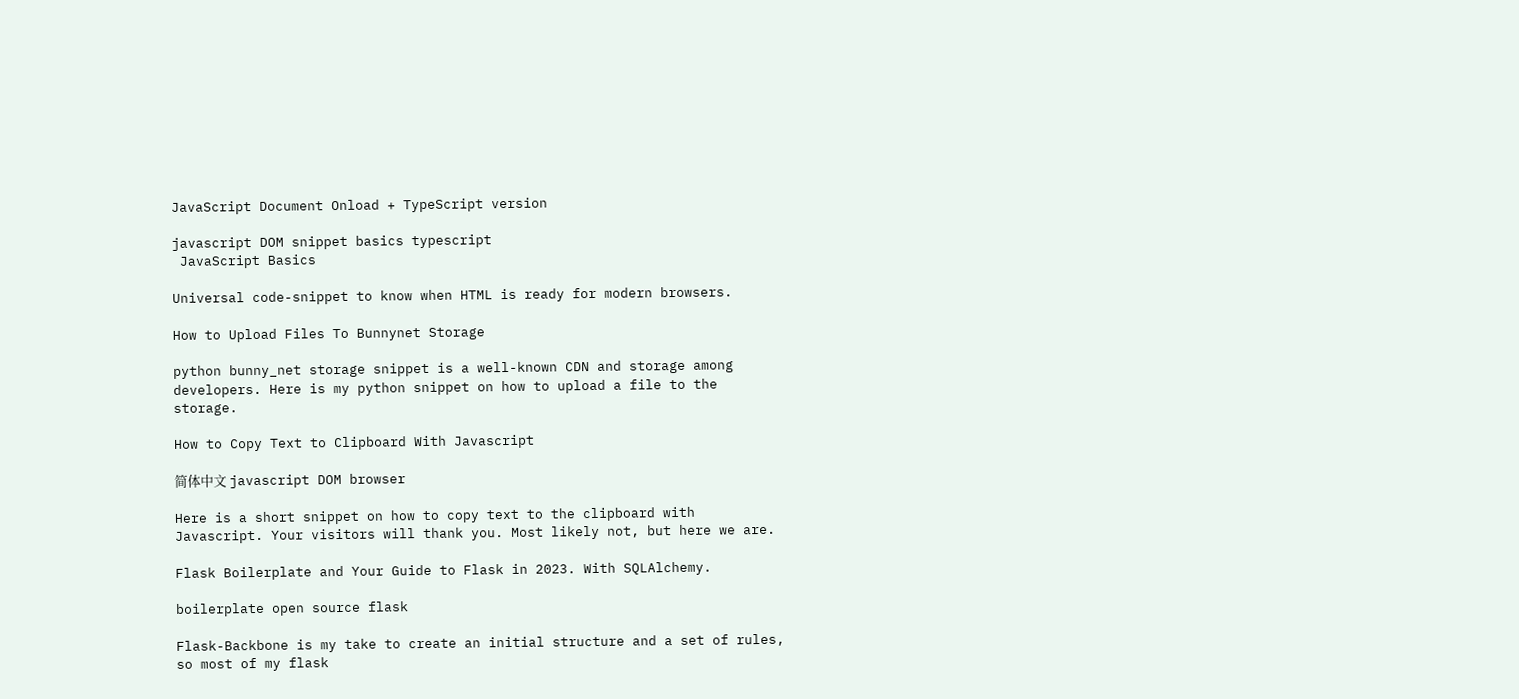JavaScript Document Onload + TypeScript version

javascript DOM snippet basics typescript
 JavaScript Basics

Universal code-snippet to know when HTML is ready for modern browsers.

How to Upload Files To Bunnynet Storage

python bunny_net storage snippet is a well-known CDN and storage among developers. Here is my python snippet on how to upload a file to the storage.

How to Copy Text to Clipboard With Javascript

简体中文 javascript DOM browser

Here is a short snippet on how to copy text to the clipboard with Javascript. Your visitors will thank you. Most likely not, but here we are.

Flask Boilerplate and Your Guide to Flask in 2023. With SQLAlchemy.

boilerplate open source flask

Flask-Backbone is my take to create an initial structure and a set of rules, so most of my flask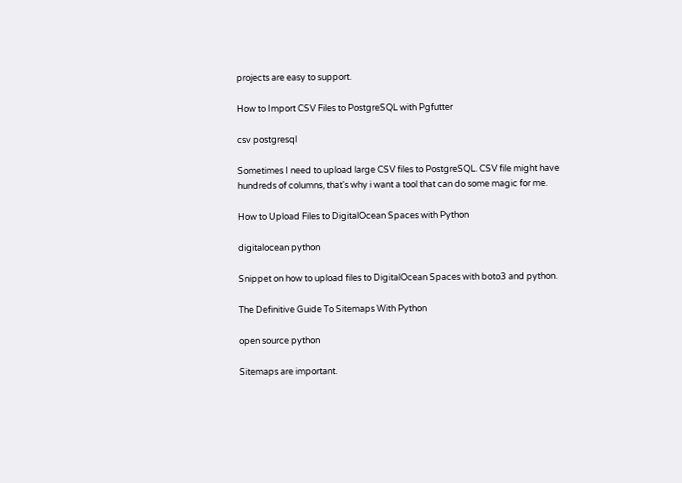projects are easy to support.

How to Import CSV Files to PostgreSQL with Pgfutter

csv postgresql

Sometimes I need to upload large CSV files to PostgreSQL. CSV file might have hundreds of columns, that's why i want a tool that can do some magic for me.

How to Upload Files to DigitalOcean Spaces with Python

digitalocean python

Snippet on how to upload files to DigitalOcean Spaces with boto3 and python.

The Definitive Guide To Sitemaps With Python

open source python

Sitemaps are important.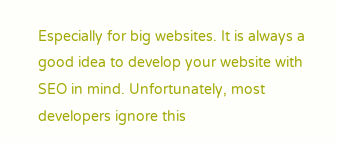Especially for big websites. It is always a good idea to develop your website with SEO in mind. Unfortunately, most developers ignore this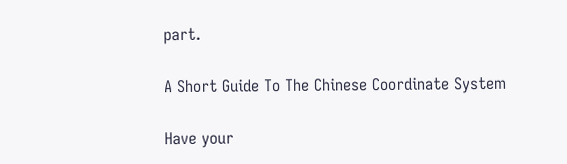part.

A Short Guide To The Chinese Coordinate System

Have your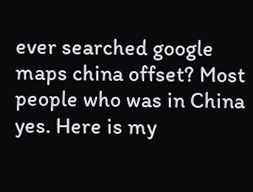ever searched google maps china offset? Most people who was in China yes. Here is my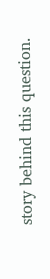story behind this question.